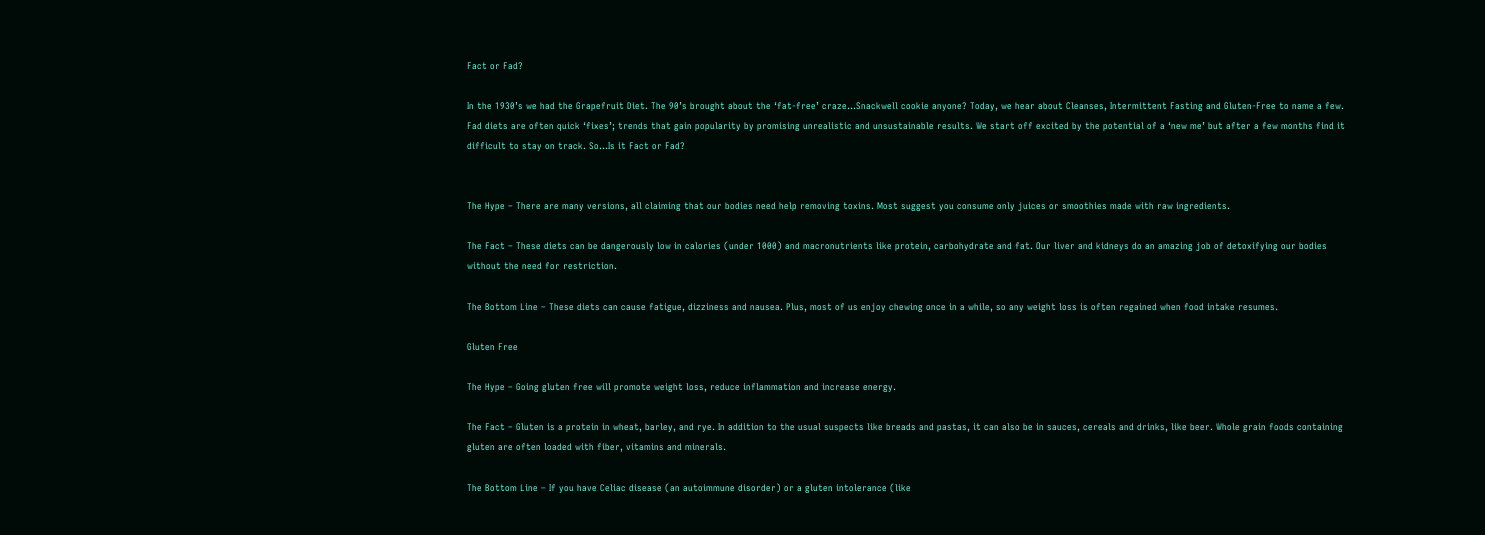Fact or Fad?

In the 1930’s we had the Grapefruit Diet. The 90’s brought about the ‘fat-free’ craze…Snackwell cookie anyone? Today, we hear about Cleanses, Intermittent Fasting and Gluten-Free to name a few. Fad diets are often quick ‘fixes’; trends that gain popularity by promising unrealistic and unsustainable results. We start off excited by the potential of a ‘new me’ but after a few months find it difficult to stay on track. So…Is it Fact or Fad?


The Hype – There are many versions, all claiming that our bodies need help removing toxins. Most suggest you consume only juices or smoothies made with raw ingredients.

The Fact – These diets can be dangerously low in calories (under 1000) and macronutrients like protein, carbohydrate and fat. Our liver and kidneys do an amazing job of detoxifying our bodies without the need for restriction.

The Bottom Line – These diets can cause fatigue, dizziness and nausea. Plus, most of us enjoy chewing once in a while, so any weight loss is often regained when food intake resumes.

Gluten Free

The Hype – Going gluten free will promote weight loss, reduce inflammation and increase energy.

The Fact – Gluten is a protein in wheat, barley, and rye. In addition to the usual suspects like breads and pastas, it can also be in sauces, cereals and drinks, like beer. Whole grain foods containing gluten are often loaded with fiber, vitamins and minerals.

The Bottom Line – If you have Celiac disease (an autoimmune disorder) or a gluten intolerance (like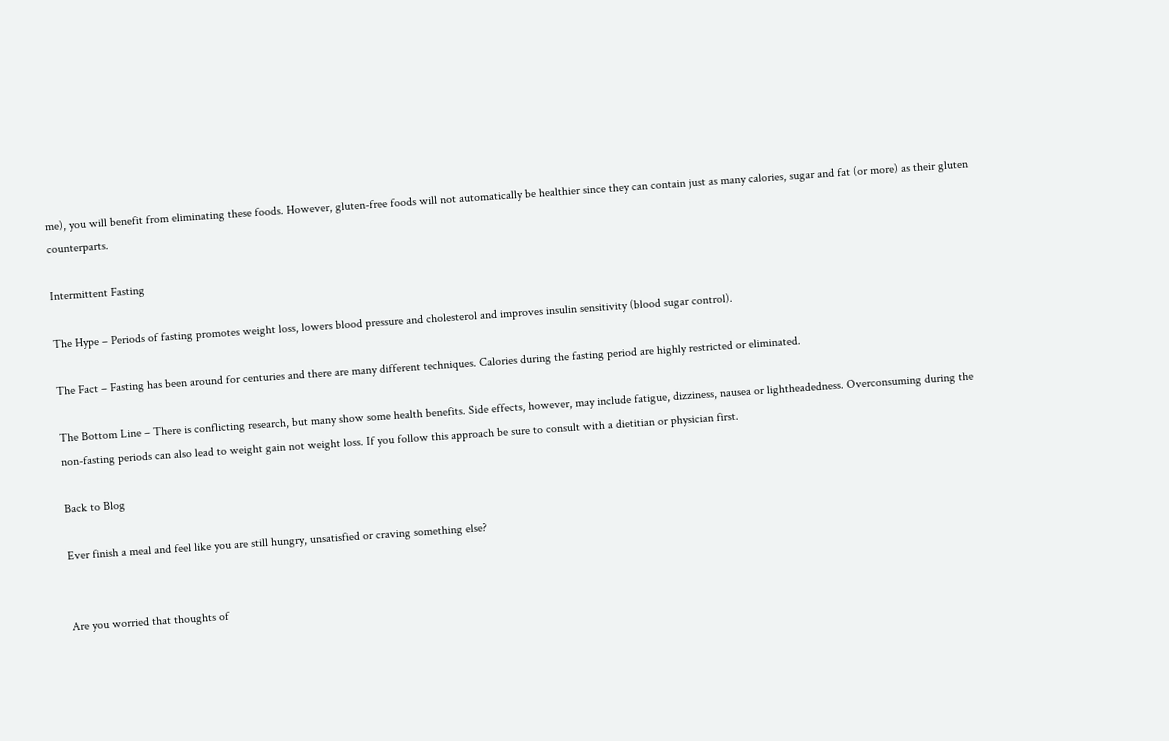me), you will benefit from eliminating these foods. However, gluten-free foods will not automatically be healthier since they can contain just as many calories, sugar and fat (or more) as their gluten counterparts.

Intermittent Fasting

The Hype – Periods of fasting promotes weight loss, lowers blood pressure and cholesterol and improves insulin sensitivity (blood sugar control).

The Fact – Fasting has been around for centuries and there are many different techniques. Calories during the fasting period are highly restricted or eliminated.

The Bottom Line – There is conflicting research, but many show some health benefits. Side effects, however, may include fatigue, dizziness, nausea or lightheadedness. Overconsuming during the non-fasting periods can also lead to weight gain not weight loss. If you follow this approach be sure to consult with a dietitian or physician first.

Back to Blog

Ever finish a meal and feel like you are still hungry, unsatisfied or craving something else?


Are you worried that thoughts of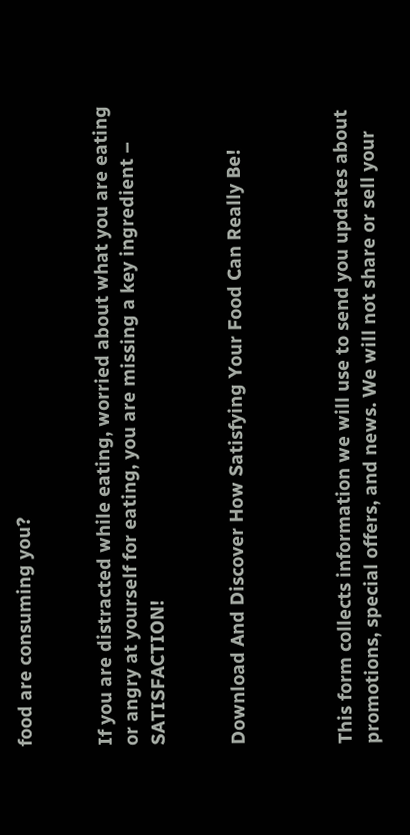food are consuming you?


If you are distracted while eating, worried about what you are eating or angry at yourself for eating, you are missing a key ingredient – SATISFACTION!


Download And Discover How Satisfying Your Food Can Really Be!



This form collects information we will use to send you updates about promotions, special offers, and news. We will not share or sell your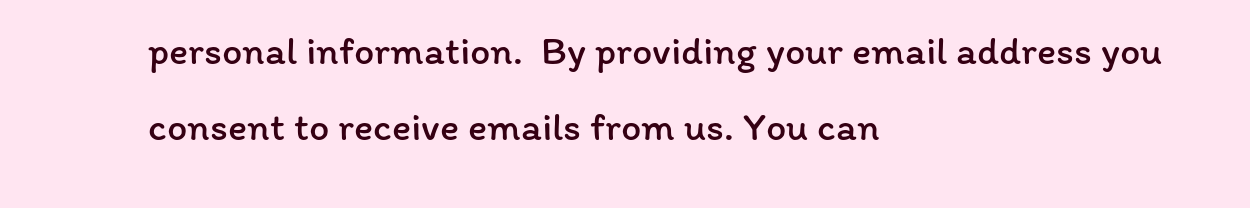personal information.  By providing your email address you consent to receive emails from us. You can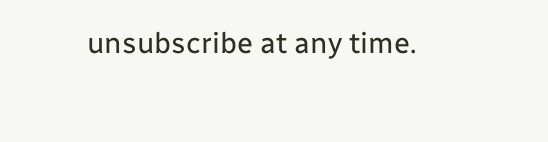unsubscribe at any time.